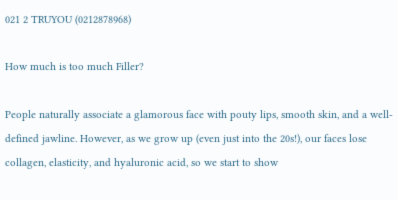021 2 TRUYOU (0212878968)

How much is too much Filler?

People naturally associate a glamorous face with pouty lips, smooth skin, and a well-defined jawline. However, as we grow up (even just into the 20s!), our faces lose collagen, elasticity, and hyaluronic acid, so we start to show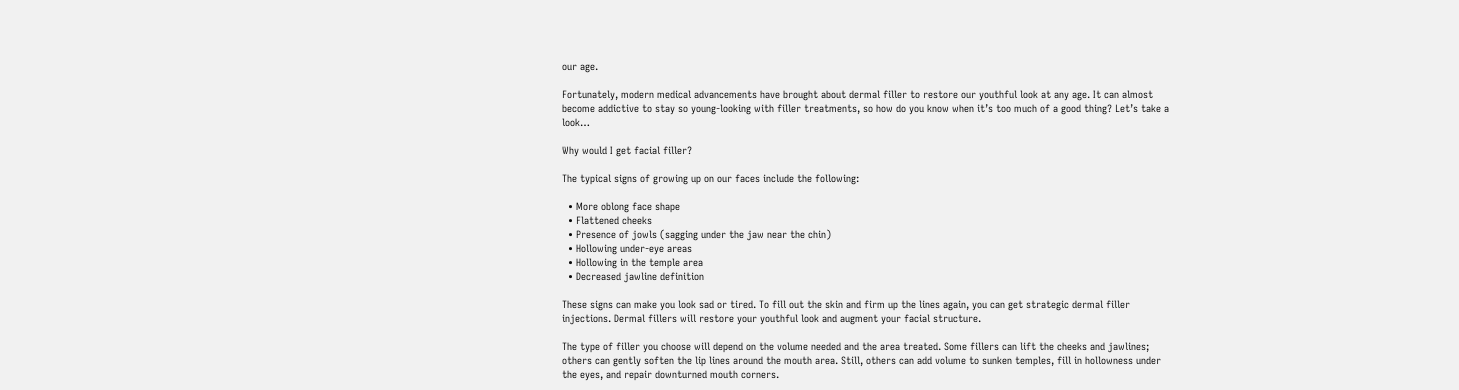our age.

Fortunately, modern medical advancements have brought about dermal filler to restore our youthful look at any age. It can almost become addictive to stay so young-looking with filler treatments, so how do you know when it’s too much of a good thing? Let’s take a look…

Why would I get facial filler?

The typical signs of growing up on our faces include the following:

  • More oblong face shape
  • Flattened cheeks
  • Presence of jowls (sagging under the jaw near the chin)
  • Hollowing under-eye areas
  • Hollowing in the temple area
  • Decreased jawline definition

These signs can make you look sad or tired. To fill out the skin and firm up the lines again, you can get strategic dermal filler injections. Dermal fillers will restore your youthful look and augment your facial structure.

The type of filler you choose will depend on the volume needed and the area treated. Some fillers can lift the cheeks and jawlines; others can gently soften the lip lines around the mouth area. Still, others can add volume to sunken temples, fill in hollowness under the eyes, and repair downturned mouth corners.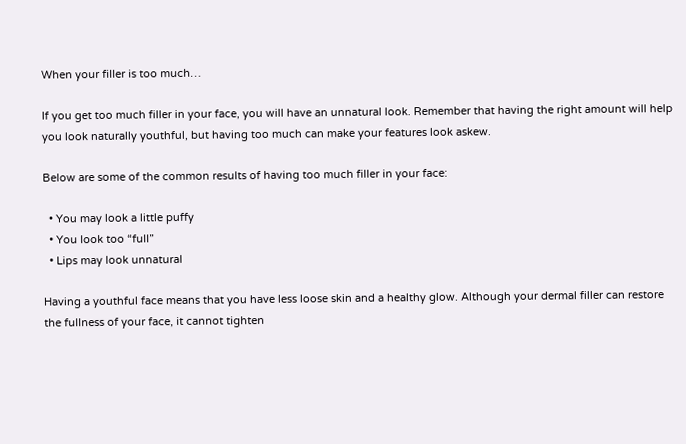When your filler is too much…

If you get too much filler in your face, you will have an unnatural look. Remember that having the right amount will help you look naturally youthful, but having too much can make your features look askew.

Below are some of the common results of having too much filler in your face:

  • You may look a little puffy
  • You look too “full”
  • Lips may look unnatural

Having a youthful face means that you have less loose skin and a healthy glow. Although your dermal filler can restore the fullness of your face, it cannot tighten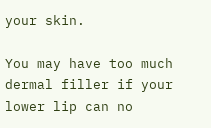your skin.

You may have too much dermal filler if your lower lip can no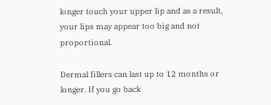longer touch your upper lip and as a result, your lips may appear too big and not proportional.

Dermal fillers can last up to 12 months or longer. If you go back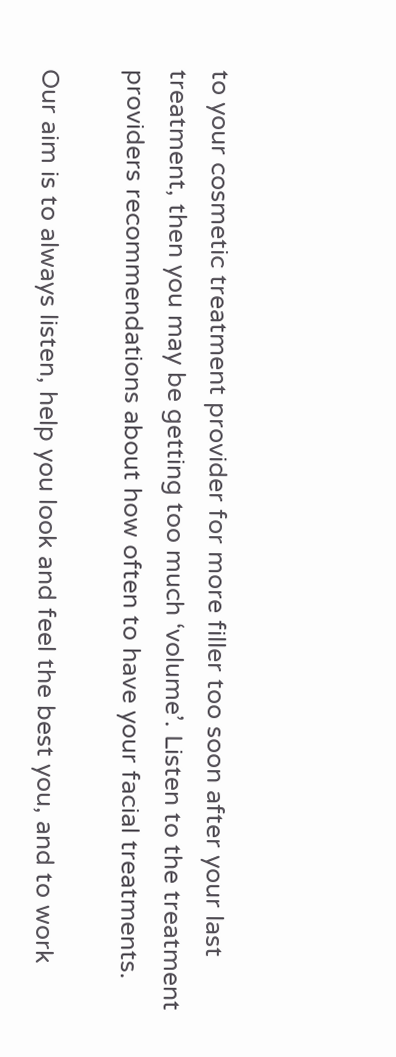to your cosmetic treatment provider for more filler too soon after your last treatment, then you may be getting too much ‘volume’. Listen to the treatment providers recommendations about how often to have your facial treatments.

Our aim is to always listen, help you look and feel the best you, and to work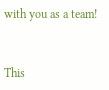with you as a team!


This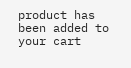product has been added to your cart